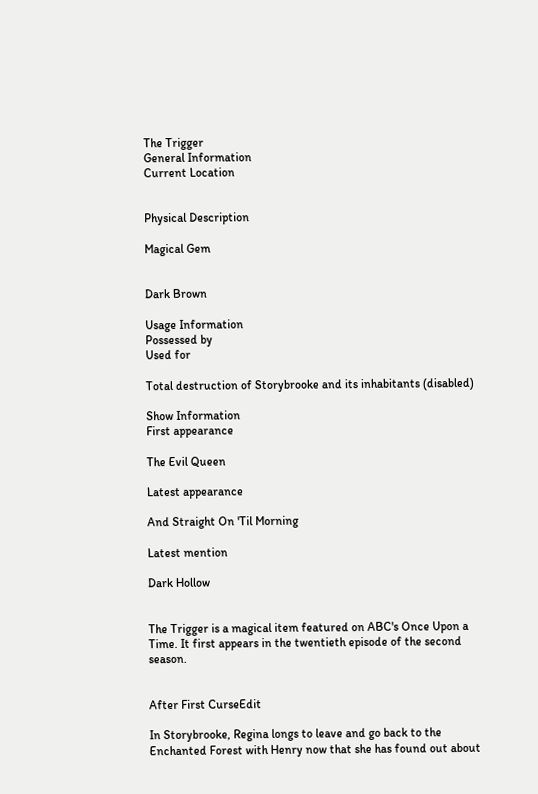The Trigger
General Information
Current Location


Physical Description

Magical Gem


Dark Brown

Usage Information
Possessed by
Used for

Total destruction of Storybrooke and its inhabitants (disabled)

Show Information
First appearance

The Evil Queen

Latest appearance

And Straight On 'Til Morning

Latest mention

Dark Hollow


The Trigger is a magical item featured on ABC's Once Upon a Time. It first appears in the twentieth episode of the second season.


After First CurseEdit

In Storybrooke, Regina longs to leave and go back to the Enchanted Forest with Henry now that she has found out about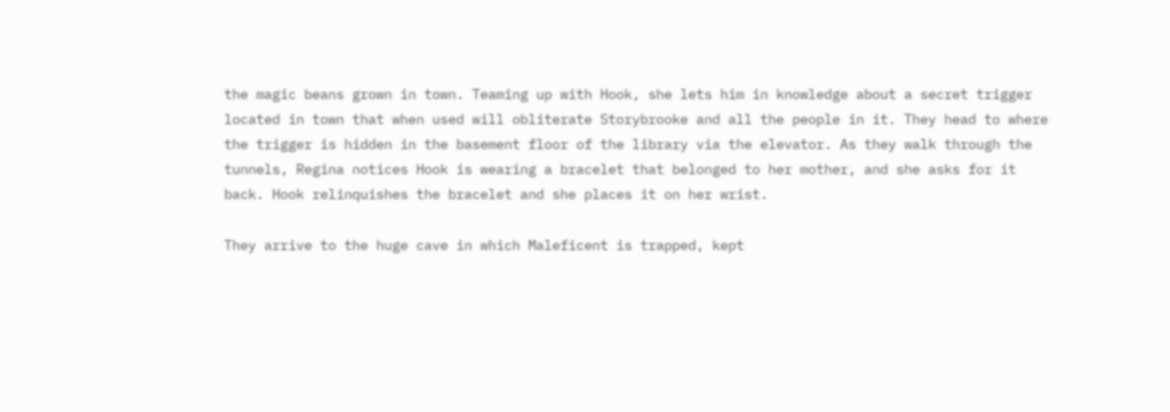the magic beans grown in town. Teaming up with Hook, she lets him in knowledge about a secret trigger located in town that when used will obliterate Storybrooke and all the people in it. They head to where the trigger is hidden in the basement floor of the library via the elevator. As they walk through the tunnels, Regina notices Hook is wearing a bracelet that belonged to her mother, and she asks for it back. Hook relinquishes the bracelet and she places it on her wrist.

They arrive to the huge cave in which Maleficent is trapped, kept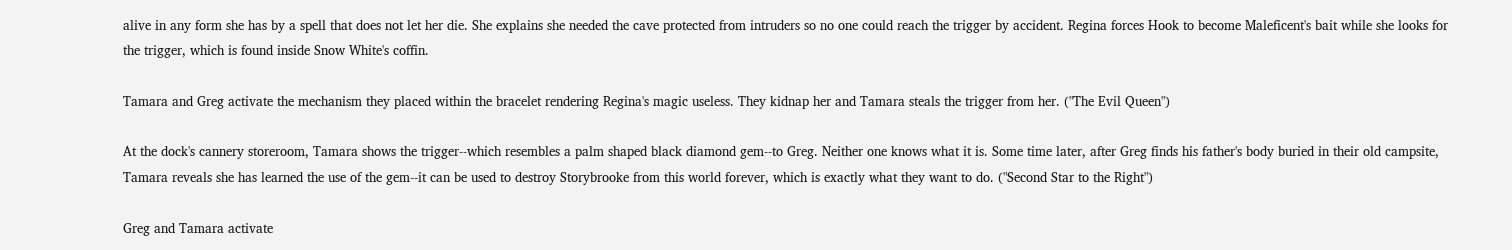alive in any form she has by a spell that does not let her die. She explains she needed the cave protected from intruders so no one could reach the trigger by accident. Regina forces Hook to become Maleficent's bait while she looks for the trigger, which is found inside Snow White's coffin.

Tamara and Greg activate the mechanism they placed within the bracelet rendering Regina's magic useless. They kidnap her and Tamara steals the trigger from her. ("The Evil Queen")

At the dock's cannery storeroom, Tamara shows the trigger--which resembles a palm shaped black diamond gem--to Greg. Neither one knows what it is. Some time later, after Greg finds his father's body buried in their old campsite, Tamara reveals she has learned the use of the gem--it can be used to destroy Storybrooke from this world forever, which is exactly what they want to do. ("Second Star to the Right")

Greg and Tamara activate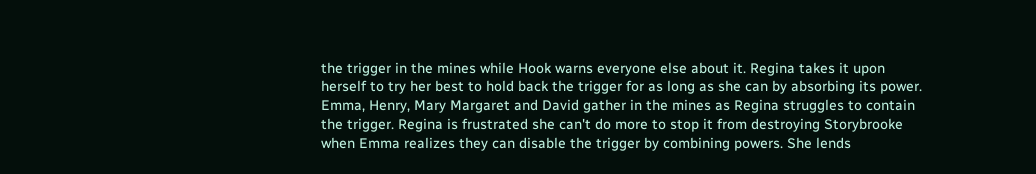the trigger in the mines while Hook warns everyone else about it. Regina takes it upon herself to try her best to hold back the trigger for as long as she can by absorbing its power. Emma, Henry, Mary Margaret and David gather in the mines as Regina struggles to contain the trigger. Regina is frustrated she can't do more to stop it from destroying Storybrooke when Emma realizes they can disable the trigger by combining powers. She lends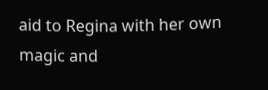aid to Regina with her own magic and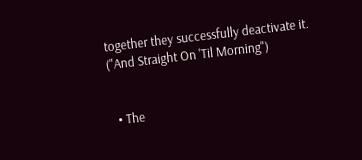together they successfully deactivate it. ("And Straight On 'Til Morning")


  • The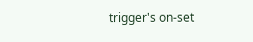trigger's on-set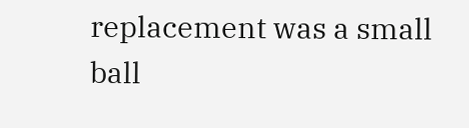replacement was a small ball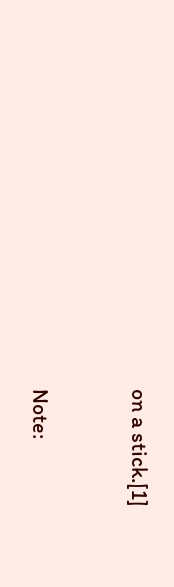on a stick.[1]


Note: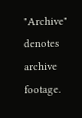"Archive" denotes archive footage.